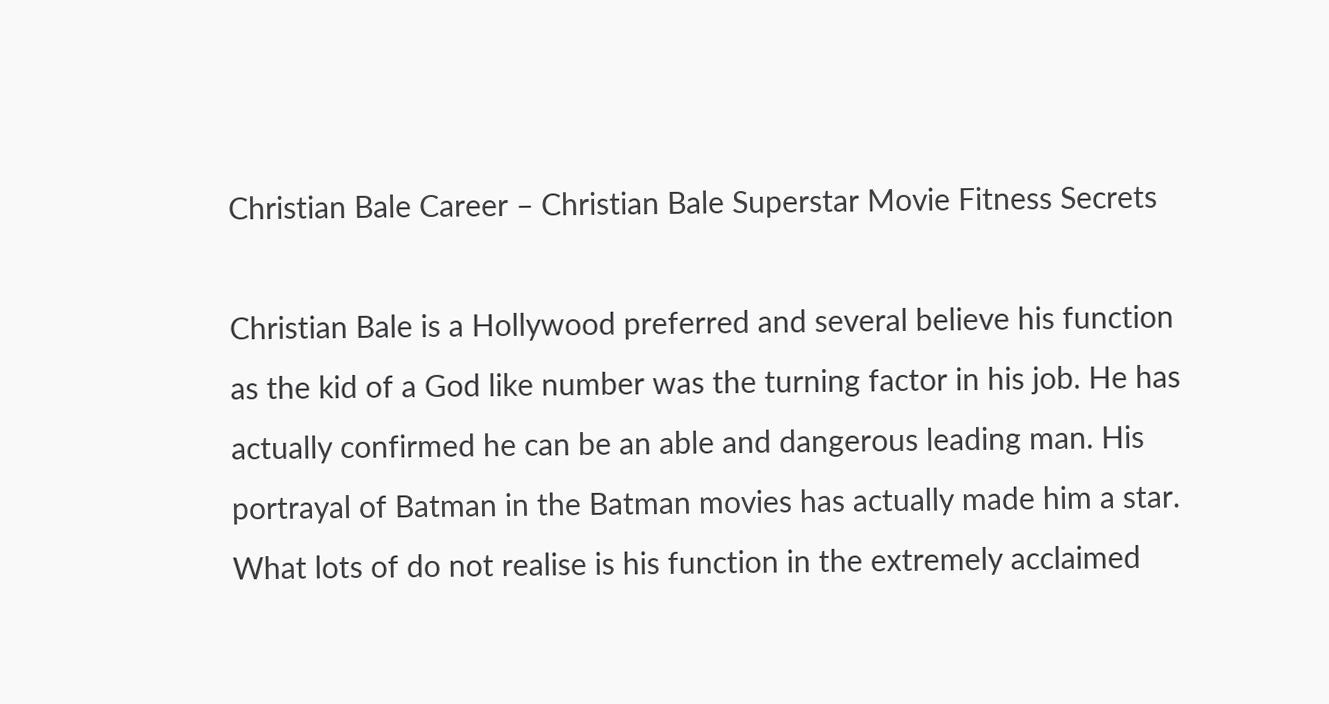Christian Bale Career – Christian Bale Superstar Movie Fitness Secrets

Christian Bale is a Hollywood preferred and several believe his function as the kid of a God like number was the turning factor in his job. He has actually confirmed he can be an able and dangerous leading man. His portrayal of Batman in the Batman movies has actually made him a star. What lots of do not realise is his function in the extremely acclaimed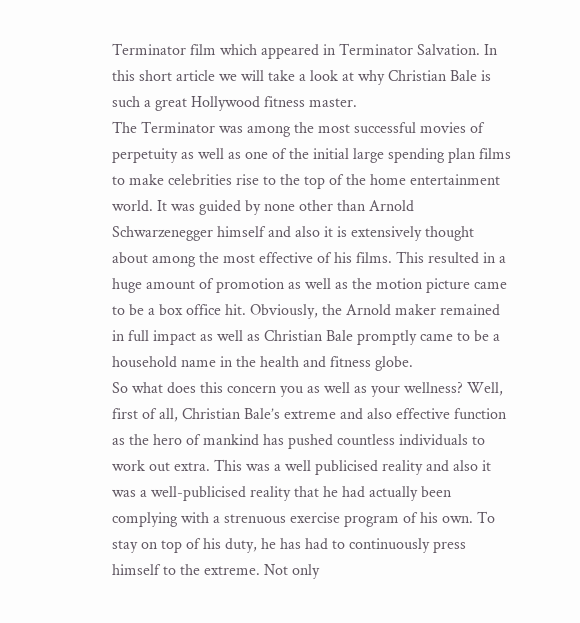Terminator film which appeared in Terminator Salvation. In this short article we will take a look at why Christian Bale is such a great Hollywood fitness master.
The Terminator was among the most successful movies of perpetuity as well as one of the initial large spending plan films to make celebrities rise to the top of the home entertainment world. It was guided by none other than Arnold Schwarzenegger himself and also it is extensively thought about among the most effective of his films. This resulted in a huge amount of promotion as well as the motion picture came to be a box office hit. Obviously, the Arnold maker remained in full impact as well as Christian Bale promptly came to be a household name in the health and fitness globe.
So what does this concern you as well as your wellness? Well, first of all, Christian Bale’s extreme and also effective function as the hero of mankind has pushed countless individuals to work out extra. This was a well publicised reality and also it was a well-publicised reality that he had actually been complying with a strenuous exercise program of his own. To stay on top of his duty, he has had to continuously press himself to the extreme. Not only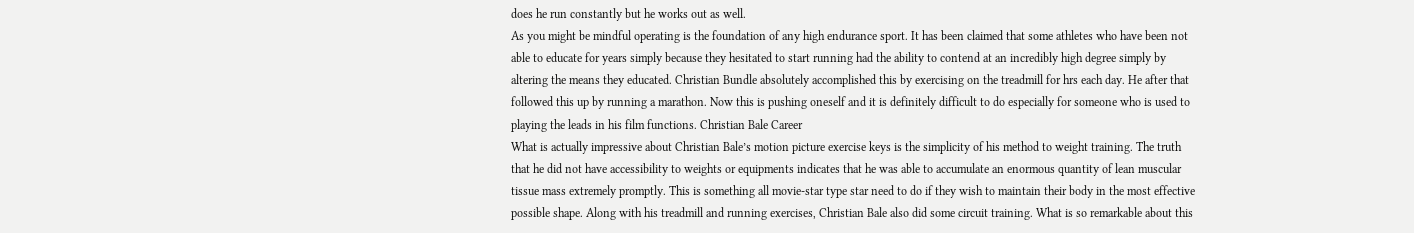does he run constantly but he works out as well.
As you might be mindful operating is the foundation of any high endurance sport. It has been claimed that some athletes who have been not able to educate for years simply because they hesitated to start running had the ability to contend at an incredibly high degree simply by altering the means they educated. Christian Bundle absolutely accomplished this by exercising on the treadmill for hrs each day. He after that followed this up by running a marathon. Now this is pushing oneself and it is definitely difficult to do especially for someone who is used to playing the leads in his film functions. Christian Bale Career
What is actually impressive about Christian Bale’s motion picture exercise keys is the simplicity of his method to weight training. The truth that he did not have accessibility to weights or equipments indicates that he was able to accumulate an enormous quantity of lean muscular tissue mass extremely promptly. This is something all movie-star type star need to do if they wish to maintain their body in the most effective possible shape. Along with his treadmill and running exercises, Christian Bale also did some circuit training. What is so remarkable about this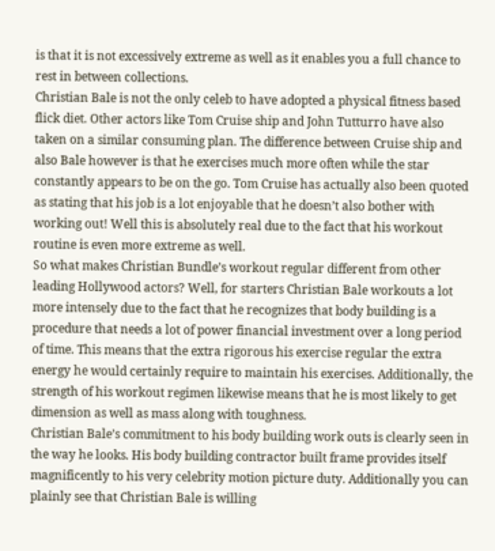is that it is not excessively extreme as well as it enables you a full chance to rest in between collections.
Christian Bale is not the only celeb to have adopted a physical fitness based flick diet. Other actors like Tom Cruise ship and John Tutturro have also taken on a similar consuming plan. The difference between Cruise ship and also Bale however is that he exercises much more often while the star constantly appears to be on the go. Tom Cruise has actually also been quoted as stating that his job is a lot enjoyable that he doesn’t also bother with working out! Well this is absolutely real due to the fact that his workout routine is even more extreme as well.
So what makes Christian Bundle’s workout regular different from other leading Hollywood actors? Well, for starters Christian Bale workouts a lot more intensely due to the fact that he recognizes that body building is a procedure that needs a lot of power financial investment over a long period of time. This means that the extra rigorous his exercise regular the extra energy he would certainly require to maintain his exercises. Additionally, the strength of his workout regimen likewise means that he is most likely to get dimension as well as mass along with toughness.
Christian Bale’s commitment to his body building work outs is clearly seen in the way he looks. His body building contractor built frame provides itself magnificently to his very celebrity motion picture duty. Additionally you can plainly see that Christian Bale is willing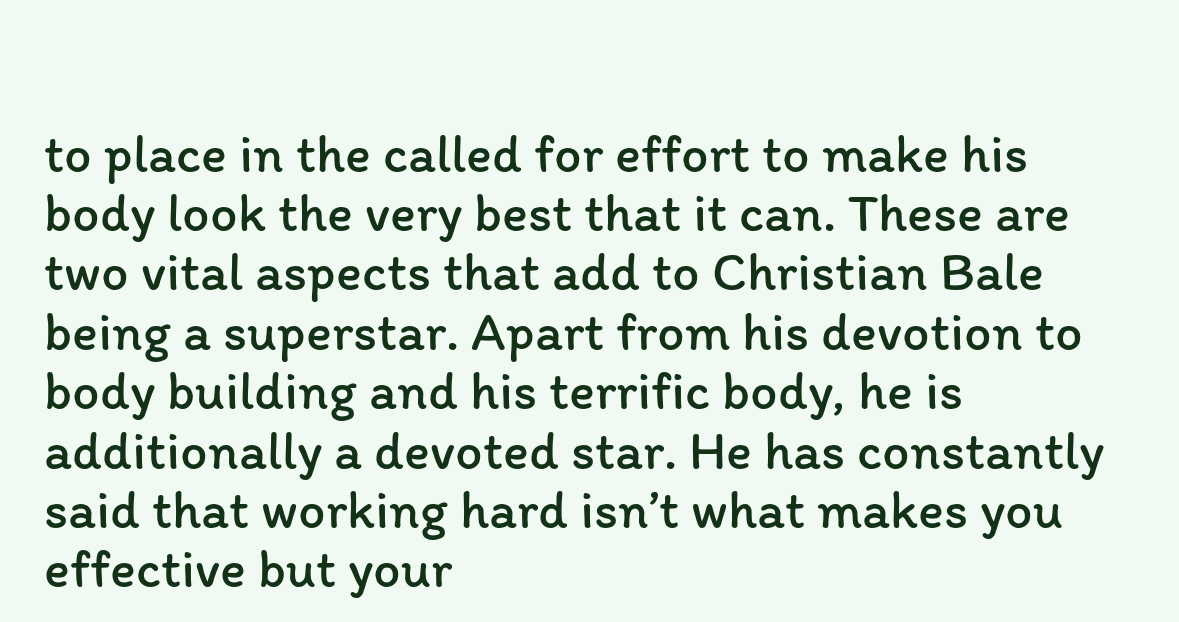to place in the called for effort to make his body look the very best that it can. These are two vital aspects that add to Christian Bale being a superstar. Apart from his devotion to body building and his terrific body, he is additionally a devoted star. He has constantly said that working hard isn’t what makes you effective but your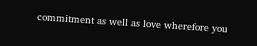commitment as well as love wherefore you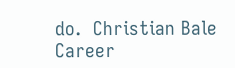do.  Christian Bale Career